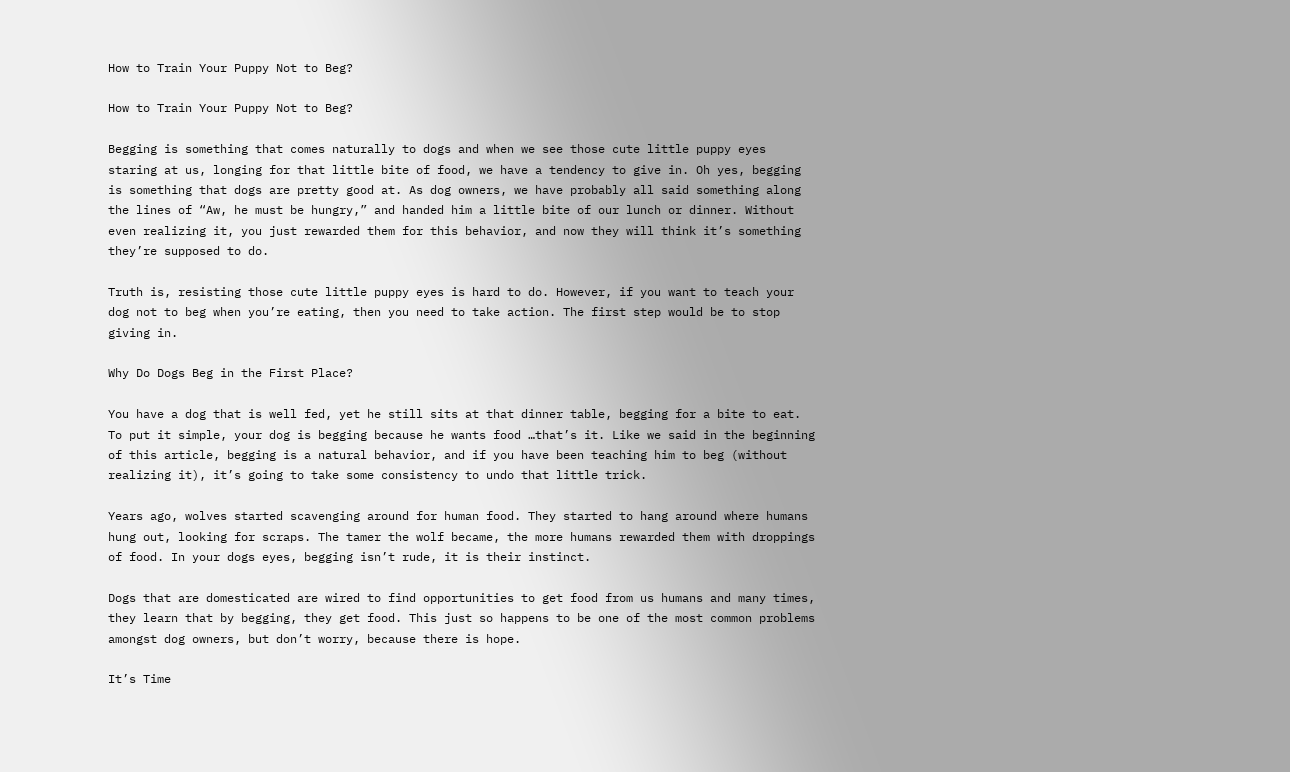How to Train Your Puppy Not to Beg?

How to Train Your Puppy Not to Beg?

Begging is something that comes naturally to dogs and when we see those cute little puppy eyes staring at us, longing for that little bite of food, we have a tendency to give in. Oh yes, begging is something that dogs are pretty good at. As dog owners, we have probably all said something along the lines of “Aw, he must be hungry,” and handed him a little bite of our lunch or dinner. Without even realizing it, you just rewarded them for this behavior, and now they will think it’s something they’re supposed to do.

Truth is, resisting those cute little puppy eyes is hard to do. However, if you want to teach your dog not to beg when you’re eating, then you need to take action. The first step would be to stop giving in.

Why Do Dogs Beg in the First Place?

You have a dog that is well fed, yet he still sits at that dinner table, begging for a bite to eat. To put it simple, your dog is begging because he wants food …that’s it. Like we said in the beginning of this article, begging is a natural behavior, and if you have been teaching him to beg (without realizing it), it’s going to take some consistency to undo that little trick.

Years ago, wolves started scavenging around for human food. They started to hang around where humans hung out, looking for scraps. The tamer the wolf became, the more humans rewarded them with droppings of food. In your dogs eyes, begging isn’t rude, it is their instinct.

Dogs that are domesticated are wired to find opportunities to get food from us humans and many times, they learn that by begging, they get food. This just so happens to be one of the most common problems amongst dog owners, but don’t worry, because there is hope.

It’s Time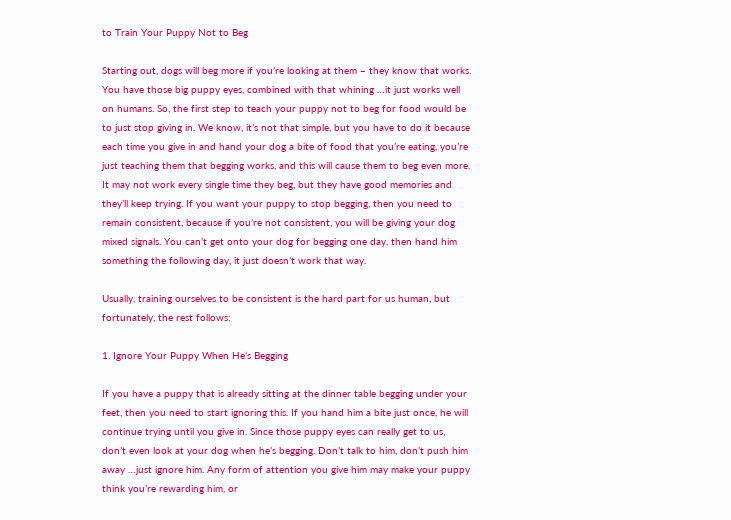to Train Your Puppy Not to Beg

Starting out, dogs will beg more if you’re looking at them – they know that works. You have those big puppy eyes, combined with that whining …it just works well on humans. So, the first step to teach your puppy not to beg for food would be to just stop giving in. We know, it’s not that simple, but you have to do it because each time you give in and hand your dog a bite of food that you’re eating, you’re just teaching them that begging works, and this will cause them to beg even more. It may not work every single time they beg, but they have good memories and they’ll keep trying. If you want your puppy to stop begging, then you need to remain consistent, because if you’re not consistent, you will be giving your dog mixed signals. You can’t get onto your dog for begging one day, then hand him something the following day, it just doesn’t work that way.

Usually, training ourselves to be consistent is the hard part for us human, but fortunately, the rest follows:

1. Ignore Your Puppy When He’s Begging

If you have a puppy that is already sitting at the dinner table begging under your feet, then you need to start ignoring this. If you hand him a bite just once, he will continue trying until you give in. Since those puppy eyes can really get to us, don’t even look at your dog when he’s begging. Don’t talk to him, don’t push him away …just ignore him. Any form of attention you give him may make your puppy think you’re rewarding him, or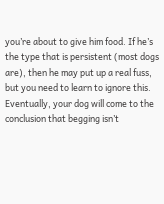you’re about to give him food. If he’s the type that is persistent (most dogs are), then he may put up a real fuss, but you need to learn to ignore this. Eventually, your dog will come to the conclusion that begging isn’t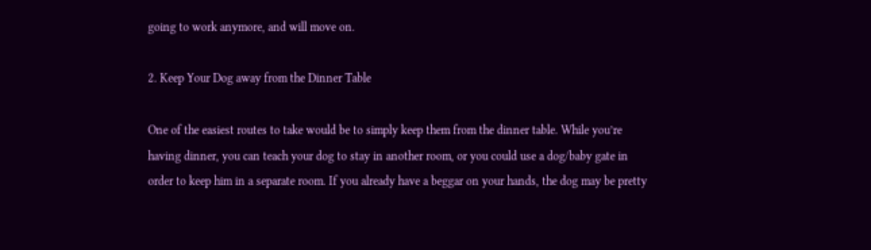going to work anymore, and will move on.

2. Keep Your Dog away from the Dinner Table

One of the easiest routes to take would be to simply keep them from the dinner table. While you’re having dinner, you can teach your dog to stay in another room, or you could use a dog/baby gate in order to keep him in a separate room. If you already have a beggar on your hands, the dog may be pretty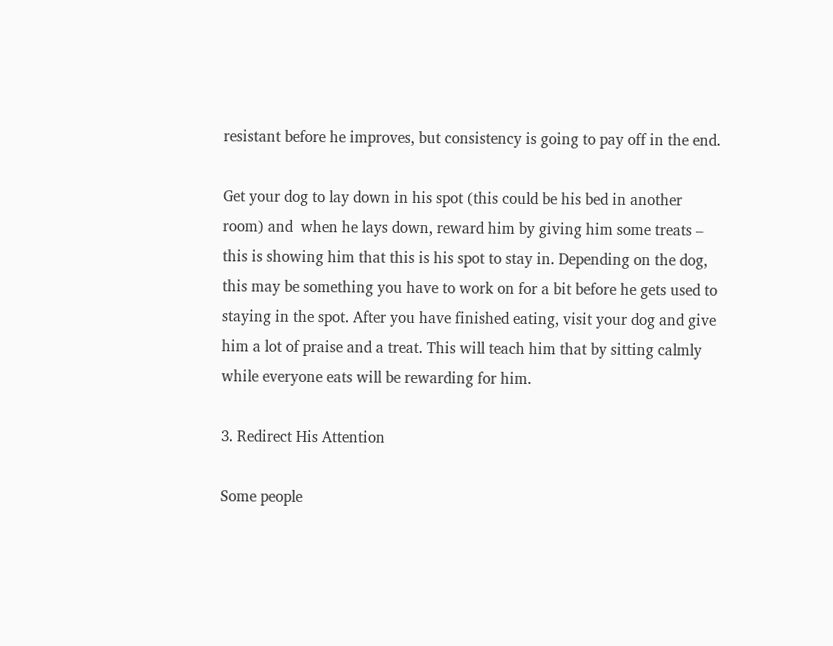resistant before he improves, but consistency is going to pay off in the end.

Get your dog to lay down in his spot (this could be his bed in another room) and  when he lays down, reward him by giving him some treats – this is showing him that this is his spot to stay in. Depending on the dog, this may be something you have to work on for a bit before he gets used to staying in the spot. After you have finished eating, visit your dog and give him a lot of praise and a treat. This will teach him that by sitting calmly while everyone eats will be rewarding for him.

3. Redirect His Attention

Some people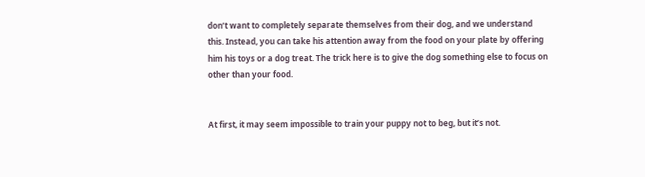don’t want to completely separate themselves from their dog, and we understand this. Instead, you can take his attention away from the food on your plate by offering him his toys or a dog treat. The trick here is to give the dog something else to focus on other than your food.


At first, it may seem impossible to train your puppy not to beg, but it’s not.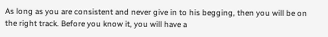As long as you are consistent and never give in to his begging, then you will be on the right track. Before you know it, you will have a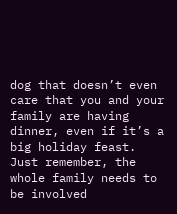dog that doesn’t even care that you and your family are having dinner, even if it’s a big holiday feast. Just remember, the whole family needs to be involved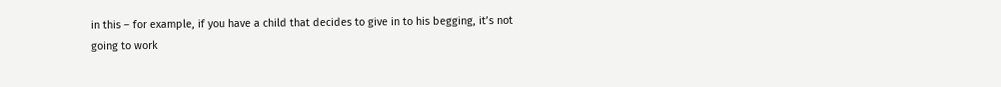in this – for example, if you have a child that decides to give in to his begging, it’s not going to work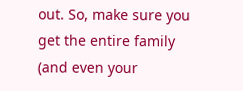out. So, make sure you get the entire family (and even your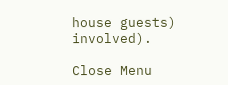house guests) involved).

Close Menu